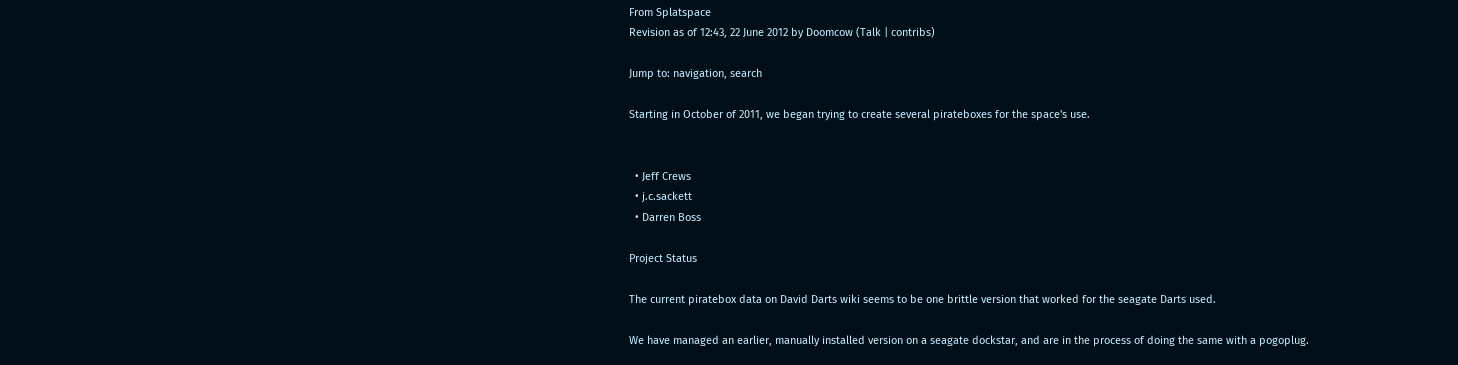From Splatspace
Revision as of 12:43, 22 June 2012 by Doomcow (Talk | contribs)

Jump to: navigation, search

Starting in October of 2011, we began trying to create several pirateboxes for the space's use.


  • Jeff Crews
  • j.c.sackett
  • Darren Boss

Project Status

The current piratebox data on David Darts wiki seems to be one brittle version that worked for the seagate Darts used.

We have managed an earlier, manually installed version on a seagate dockstar, and are in the process of doing the same with a pogoplug.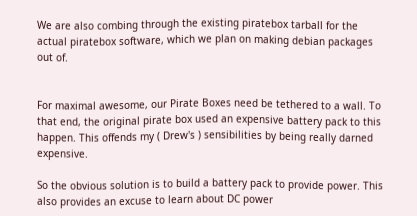We are also combing through the existing piratebox tarball for the actual piratebox software, which we plan on making debian packages out of.


For maximal awesome, our Pirate Boxes need be tethered to a wall. To that end, the original pirate box used an expensive battery pack to this happen. This offends my ( Drew's ) sensibilities by being really darned expensive.

So the obvious solution is to build a battery pack to provide power. This also provides an excuse to learn about DC power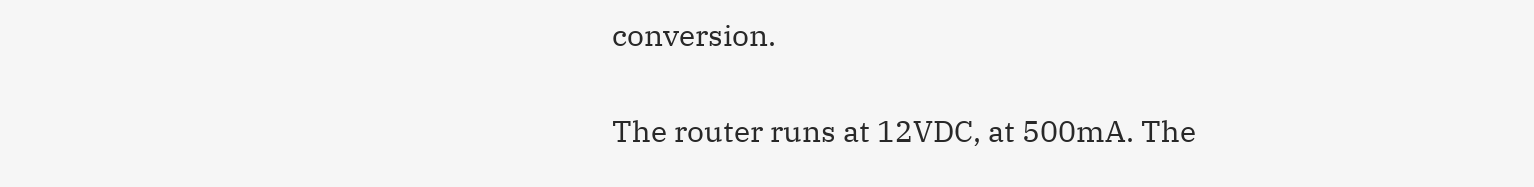conversion.

The router runs at 12VDC, at 500mA. The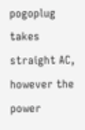pogoplug takes straight AC, however the power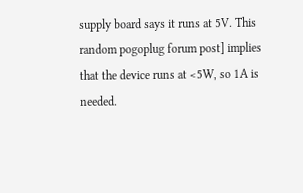supply board says it runs at 5V. This random pogoplug forum post] implies that the device runs at <5W, so 1A is needed.